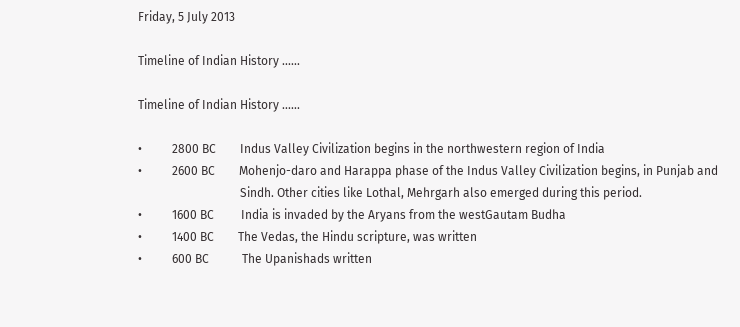Friday, 5 July 2013

Timeline of Indian History ......

Timeline of Indian History ......

•          2800 BC        Indus Valley Civilization begins in the northwestern region of India
•          2600 BC        Mohenjo-daro and Harappa phase of the Indus Valley Civilization begins, in Punjab and
                                  Sindh. Other cities like Lothal, Mehrgarh also emerged during this period.
•          1600 BC         India is invaded by the Aryans from the westGautam Budha
•          1400 BC        The Vedas, the Hindu scripture, was written
•          600 BC           The Upanishads written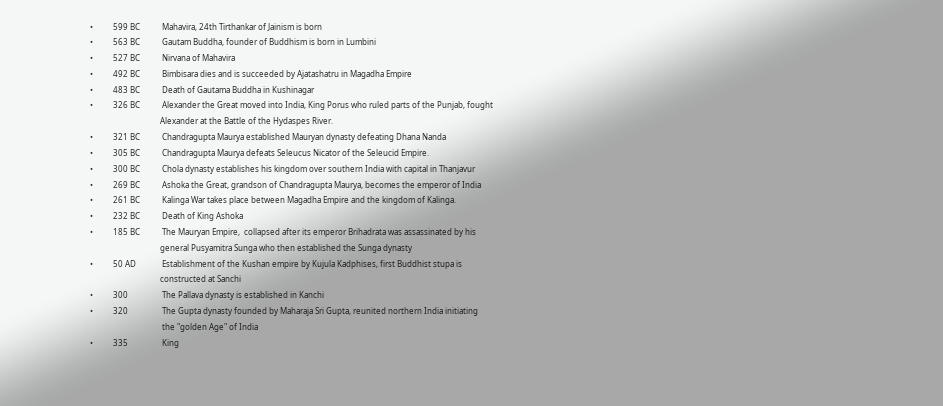•          599 BC           Mahavira, 24th Tirthankar of Jainism is born
•          563 BC           Gautam Buddha, founder of Buddhism is born in Lumbini
•          527 BC           Nirvana of Mahavira
•          492 BC           Bimbisara dies and is succeeded by Ajatashatru in Magadha Empire
•          483 BC           Death of Gautama Buddha in Kushinagar
•          326 BC           Alexander the Great moved into India, King Porus who ruled parts of the Punjab, fought
                                   Alexander at the Battle of the Hydaspes River.
•          321 BC           Chandragupta Maurya established Mauryan dynasty defeating Dhana Nanda
•          305 BC           Chandragupta Maurya defeats Seleucus Nicator of the Seleucid Empire.
•          300 BC           Chola dynasty establishes his kingdom over southern India with capital in Thanjavur
•          269 BC           Ashoka the Great, grandson of Chandragupta Maurya, becomes the emperor of India
•          261 BC           Kalinga War takes place between Magadha Empire and the kingdom of Kalinga.
•          232 BC           Death of King Ashoka
•          185 BC           The Mauryan Empire,  collapsed after its emperor Brihadrata was assassinated by his
                                   general Pusyamitra Sunga who then established the Sunga dynasty
•          50 AD             Establishment of the Kushan empire by Kujula Kadphises, first Buddhist stupa is
                                   constructed at Sanchi
•          300                 The Pallava dynasty is established in Kanchi
•          320                 The Gupta dynasty founded by Maharaja Sri Gupta, reunited northern India initiating
                                    the "golden Age" of India
•          335                 King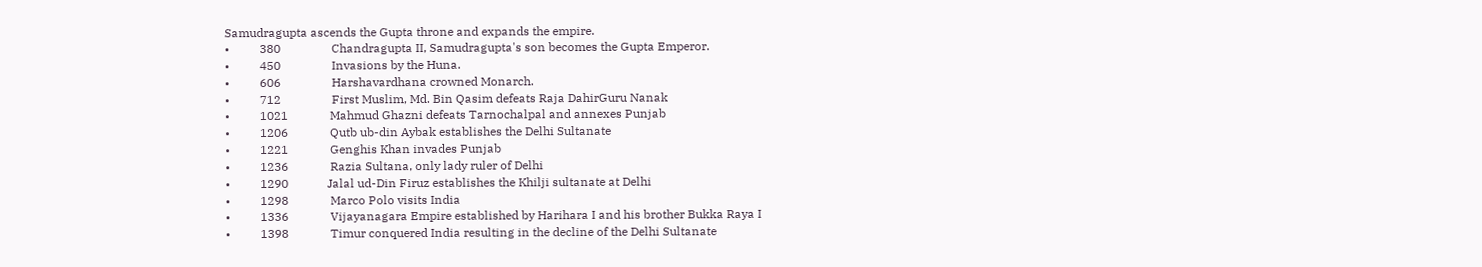Samudragupta ascends the Gupta throne and expands the empire.
•          380                 Chandragupta II, Samudragupta's son becomes the Gupta Emperor.
•          450                 Invasions by the Huna.
•          606                 Harshavardhana crowned Monarch.
•          712                 First Muslim, Md. Bin Qasim defeats Raja DahirGuru Nanak
•          1021              Mahmud Ghazni defeats Tarnochalpal and annexes Punjab
•          1206              Qutb ub-din Aybak establishes the Delhi Sultanate
•          1221              Genghis Khan invades Punjab
•          1236              Razia Sultana, only lady ruler of Delhi
•          1290             Jalal ud-Din Firuz establishes the Khilji sultanate at Delhi
•          1298              Marco Polo visits India
•          1336              Vijayanagara Empire established by Harihara I and his brother Bukka Raya I
•          1398              Timur conquered India resulting in the decline of the Delhi Sultanate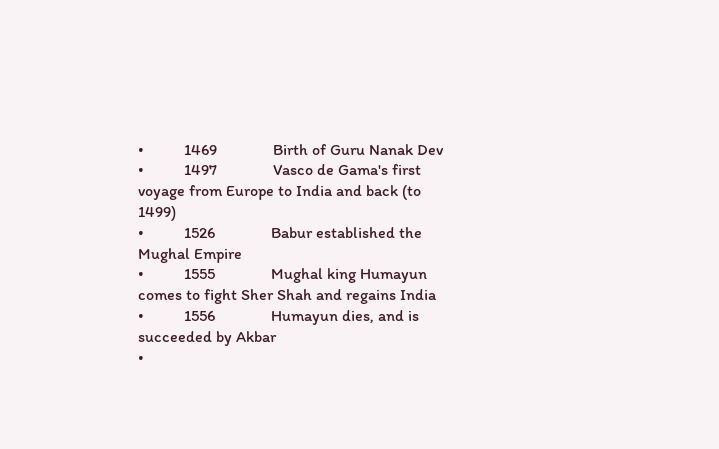•          1469              Birth of Guru Nanak Dev
•          1497              Vasco de Gama's first voyage from Europe to India and back (to 1499)
•          1526              Babur established the Mughal Empire
•          1555              Mughal king Humayun comes to fight Sher Shah and regains India
•          1556              Humayun dies, and is succeeded by Akbar
•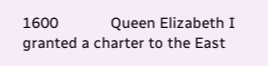1600             Queen Elizabeth I granted a charter to the East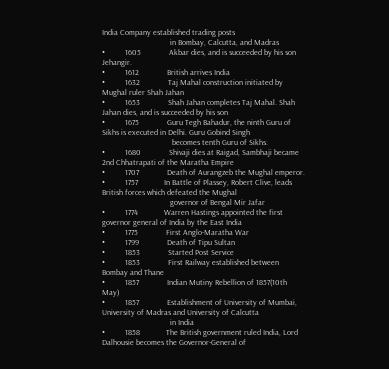India Company established trading posts
                                  in Bombay, Calcutta, and Madras
•          1605              Akbar dies, and is succeeded by his son Jehangir.
•          1612              British arrives India
•          1632              Taj Mahal construction initiated by Mughal ruler Shah Jahan
•          1653              Shah Jahan completes Taj Mahal. Shah Jahan dies, and is succeeded by his son
•          1675              Guru Tegh Bahadur, the ninth Guru of Sikhs is executed in Delhi. Guru Gobind Singh
                                   becomes tenth Guru of Sikhs.
•          1680              Shivaji dies at Raigad, Sambhaji became 2nd Chhatrapati of the Maratha Empire
•          1707              Death of Aurangzeb the Mughal emperor.
•          1757             In Battle of Plassey, Robert Clive, leads British forces which defeated the Mughal
                                  governor of Bengal Mir Jafar
•          1774             Warren Hastings appointed the first governor general of India by the East India
•          1775              First Anglo-Maratha War
•          1799              Death of Tipu Sultan
•          1853              Started Post Service
•          1853              First Railway established between Bombay and Thane
•          1857              Indian Mutiny Rebellion of 1857(10th May)
•          1857              Establishment of University of Mumbai, University of Madras and University of Calcutta
                                  in India
•          1858             The British government ruled India, Lord Dalhousie becomes the Governor-General of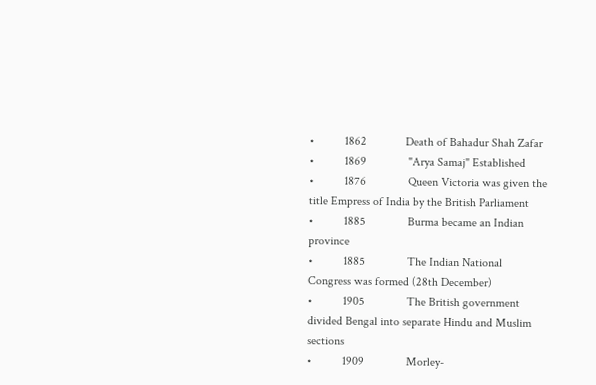•          1862             Death of Bahadur Shah Zafar
•          1869              "Arya Samaj" Established
•          1876              Queen Victoria was given the title Empress of India by the British Parliament
•          1885              Burma became an Indian province
•          1885              The Indian National Congress was formed (28th December)
•          1905              The British government divided Bengal into separate Hindu and Muslim sections
•          1909              Morley-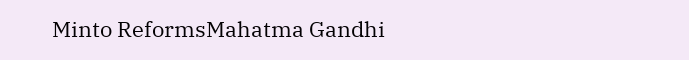Minto ReformsMahatma Gandhi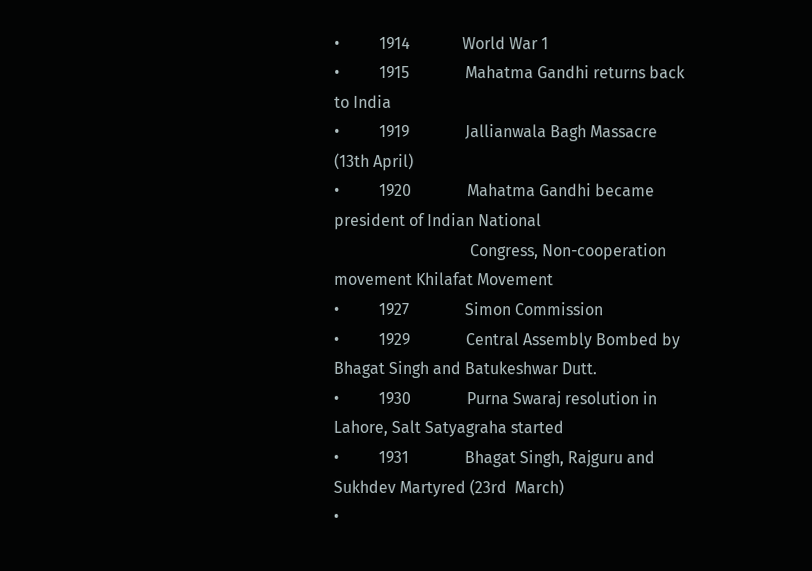•          1914             World War 1
•          1915              Mahatma Gandhi returns back to India
•          1919              Jallianwala Bagh Massacre (13th April)
•          1920              Mahatma Gandhi became president of Indian National
                                  Congress, Non-cooperation movement Khilafat Movement
•          1927              Simon Commission
•          1929              Central Assembly Bombed by Bhagat Singh and Batukeshwar Dutt.
•          1930              Purna Swaraj resolution in Lahore, Salt Satyagraha started
•          1931              Bhagat Singh, Rajguru and Sukhdev Martyred (23rd  March)
•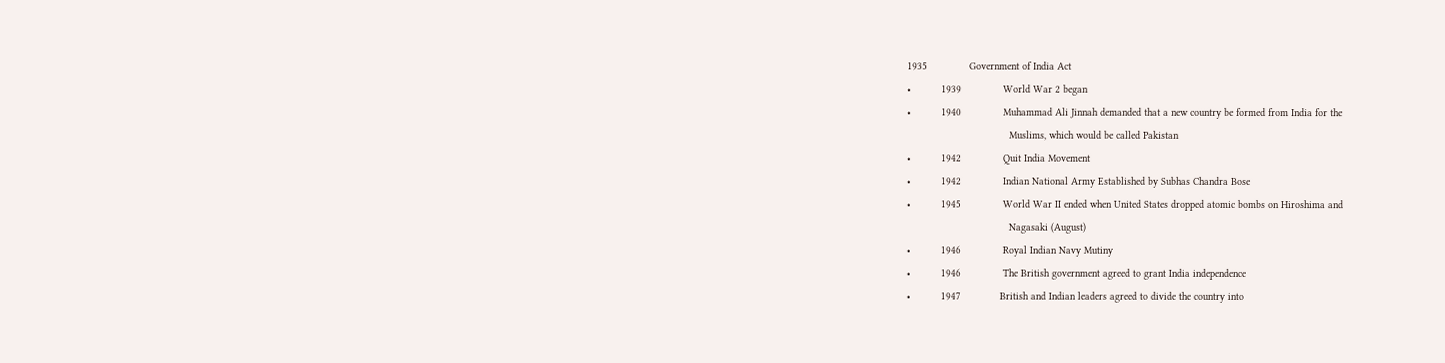1935              Government of India Act
•          1939              World War 2 began
•          1940              Muhammad Ali Jinnah demanded that a new country be formed from India for the
                                  Muslims, which would be called Pakistan
•          1942              Quit India Movement
•          1942              Indian National Army Established by Subhas Chandra Bose
•          1945              World War II ended when United States dropped atomic bombs on Hiroshima and
                                  Nagasaki (August)
•          1946              Royal Indian Navy Mutiny
•          1946              The British government agreed to grant India independence
•          1947             British and Indian leaders agreed to divide the country into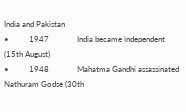India and Pakistan
•          1947              India became independent (15th August)
•          1948              Mahatma Gandhi assassinated Nathuram Godse (30th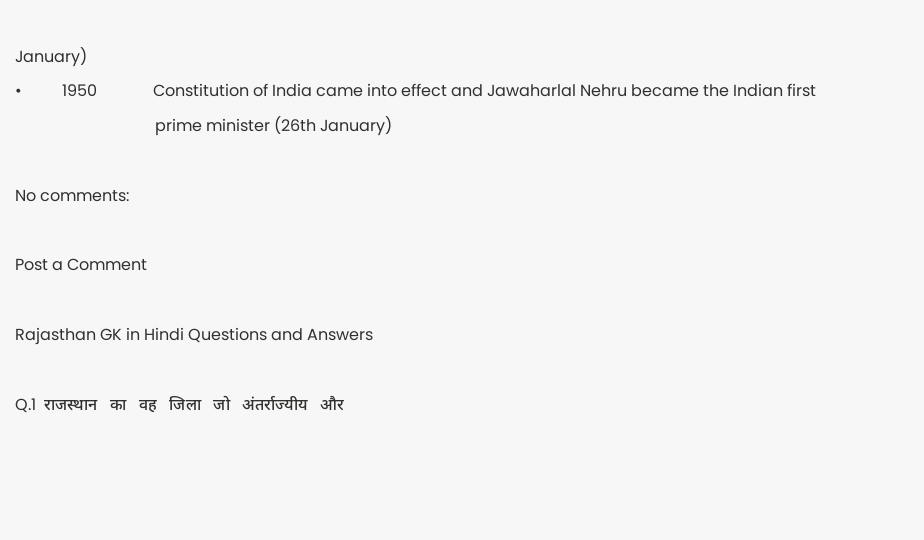January)
•          1950              Constitution of India came into effect and Jawaharlal Nehru became the Indian first
                                   prime minister (26th January)

No comments:

Post a Comment

Rajasthan GK in Hindi Questions and Answers

Q.1  राजस्थान   का   वह   जिला   जो   अंतर्राज्यीय   और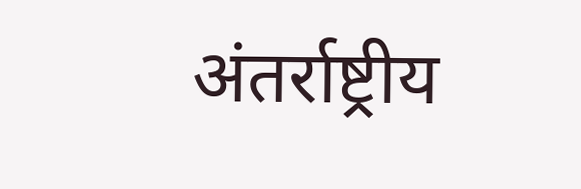अंतर्राष्ट्रीय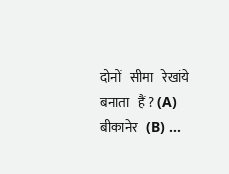दोनों   सीमा   रेखांये   बनाता   हैं ? (A)  बीकानेर   (B) ...